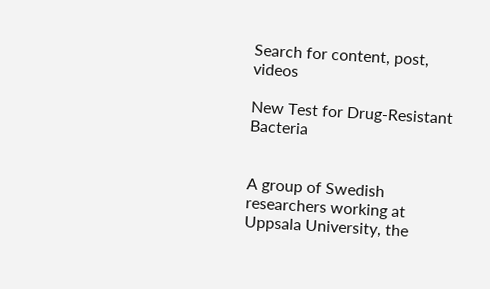Search for content, post, videos

New Test for Drug-Resistant Bacteria


A group of Swedish researchers working at Uppsala University, the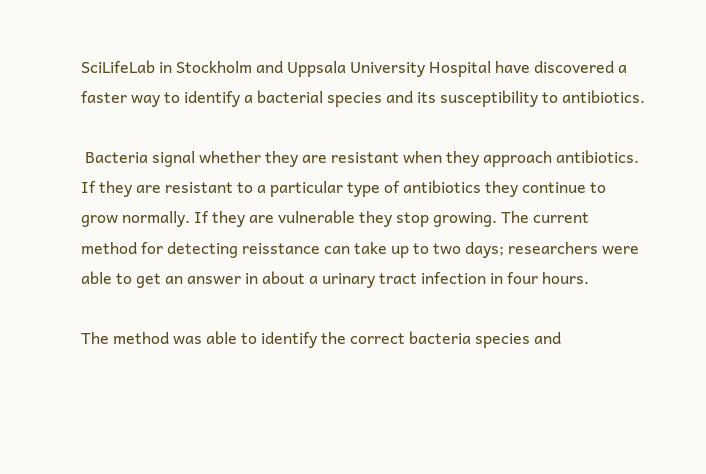SciLifeLab in Stockholm and Uppsala University Hospital have discovered a faster way to identify a bacterial species and its susceptibility to antibiotics.

 Bacteria signal whether they are resistant when they approach antibiotics. If they are resistant to a particular type of antibiotics they continue to grow normally. If they are vulnerable they stop growing. The current method for detecting reisstance can take up to two days; researchers were able to get an answer in about a urinary tract infection in four hours.

The method was able to identify the correct bacteria species and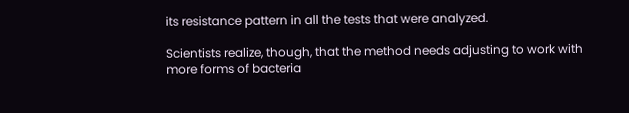its resistance pattern in all the tests that were analyzed.

Scientists realize, though, that the method needs adjusting to work with more forms of bacteria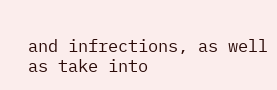and infrections, as well as take into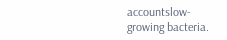accountslow-growing bacteria.